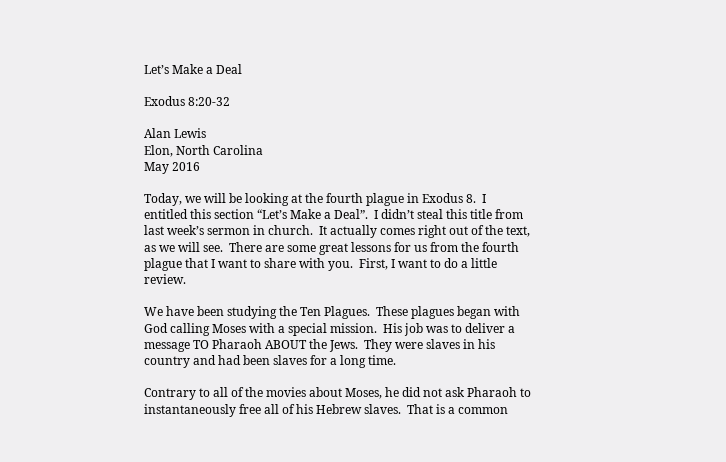Let’s Make a Deal

Exodus 8:20-32

Alan Lewis
Elon, North Carolina
May 2016

Today, we will be looking at the fourth plague in Exodus 8.  I entitled this section “Let’s Make a Deal”.  I didn’t steal this title from last week’s sermon in church.  It actually comes right out of the text, as we will see.  There are some great lessons for us from the fourth plague that I want to share with you.  First, I want to do a little review.

We have been studying the Ten Plagues.  These plagues began with God calling Moses with a special mission.  His job was to deliver a message TO Pharaoh ABOUT the Jews.  They were slaves in his country and had been slaves for a long time.

Contrary to all of the movies about Moses, he did not ask Pharaoh to instantaneously free all of his Hebrew slaves.  That is a common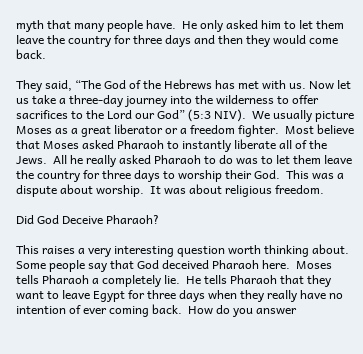myth that many people have.  He only asked him to let them leave the country for three days and then they would come back.

They said, “The God of the Hebrews has met with us. Now let us take a three-day journey into the wilderness to offer sacrifices to the Lord our God” (5:3 NIV).  We usually picture Moses as a great liberator or a freedom fighter.  Most believe that Moses asked Pharaoh to instantly liberate all of the Jews.  All he really asked Pharaoh to do was to let them leave the country for three days to worship their God.  This was a dispute about worship.  It was about religious freedom.

Did God Deceive Pharaoh?

This raises a very interesting question worth thinking about.  Some people say that God deceived Pharaoh here.  Moses tells Pharaoh a completely lie.  He tells Pharaoh that they want to leave Egypt for three days when they really have no intention of ever coming back.  How do you answer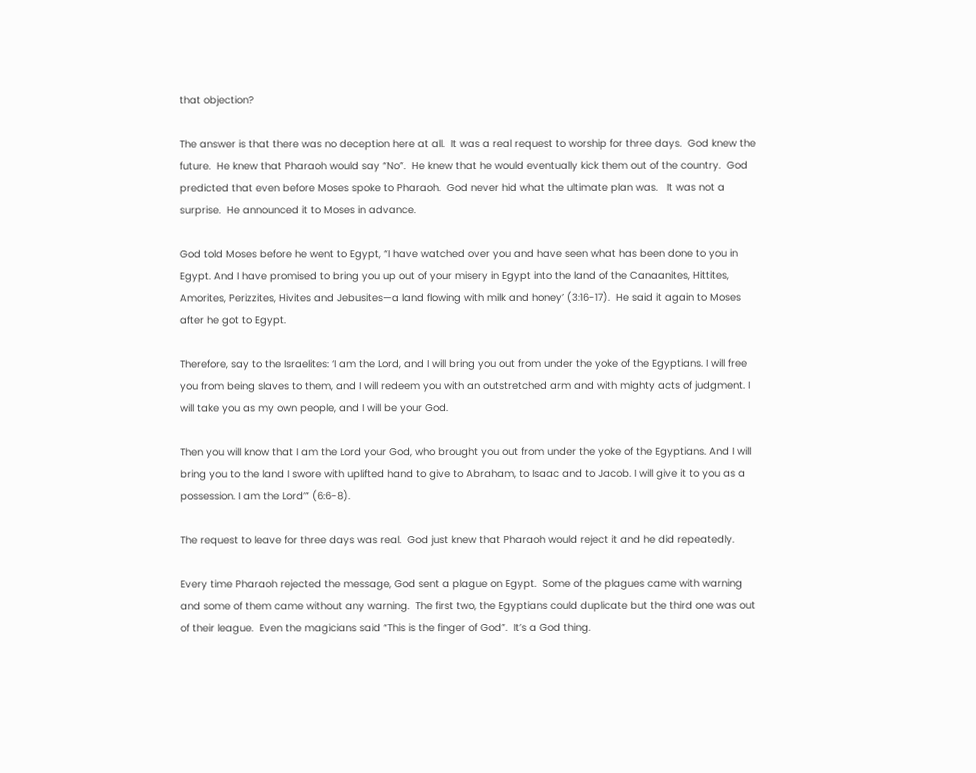that objection?

The answer is that there was no deception here at all.  It was a real request to worship for three days.  God knew the future.  He knew that Pharaoh would say “No”.  He knew that he would eventually kick them out of the country.  God predicted that even before Moses spoke to Pharaoh.  God never hid what the ultimate plan was.   It was not a surprise.  He announced it to Moses in advance.

God told Moses before he went to Egypt, “I have watched over you and have seen what has been done to you in Egypt. And I have promised to bring you up out of your misery in Egypt into the land of the Canaanites, Hittites, Amorites, Perizzites, Hivites and Jebusites—a land flowing with milk and honey’ (3:16-17).  He said it again to Moses after he got to Egypt.

Therefore, say to the Israelites: ‘I am the Lord, and I will bring you out from under the yoke of the Egyptians. I will free you from being slaves to them, and I will redeem you with an outstretched arm and with mighty acts of judgment. I will take you as my own people, and I will be your God.

Then you will know that I am the Lord your God, who brought you out from under the yoke of the Egyptians. And I will bring you to the land I swore with uplifted hand to give to Abraham, to Isaac and to Jacob. I will give it to you as a possession. I am the Lord’” (6:6-8).

The request to leave for three days was real.  God just knew that Pharaoh would reject it and he did repeatedly.

Every time Pharaoh rejected the message, God sent a plague on Egypt.  Some of the plagues came with warning and some of them came without any warning.  The first two, the Egyptians could duplicate but the third one was out of their league.  Even the magicians said “This is the finger of God”.  It’s a God thing.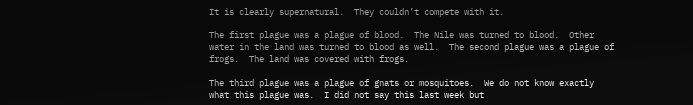It is clearly supernatural.  They couldn’t compete with it.

The first plague was a plague of blood.  The Nile was turned to blood.  Other water in the land was turned to blood as well.  The second plague was a plague of frogs.  The land was covered with frogs.

The third plague was a plague of gnats or mosquitoes.  We do not know exactly what this plague was.  I did not say this last week but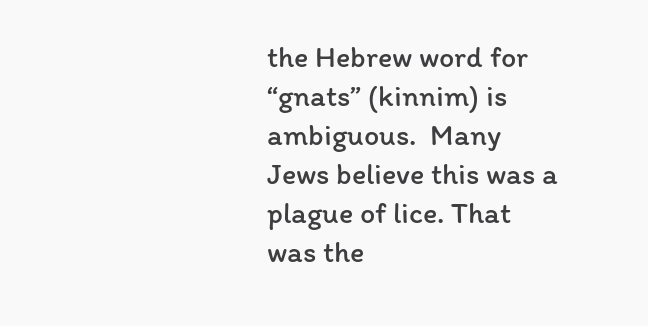the Hebrew word for “gnats” (kinnim) is ambiguous.  Many Jews believe this was a plague of lice. That was the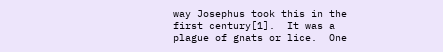way Josephus took this in the first century[1].  It was a plague of gnats or lice.  One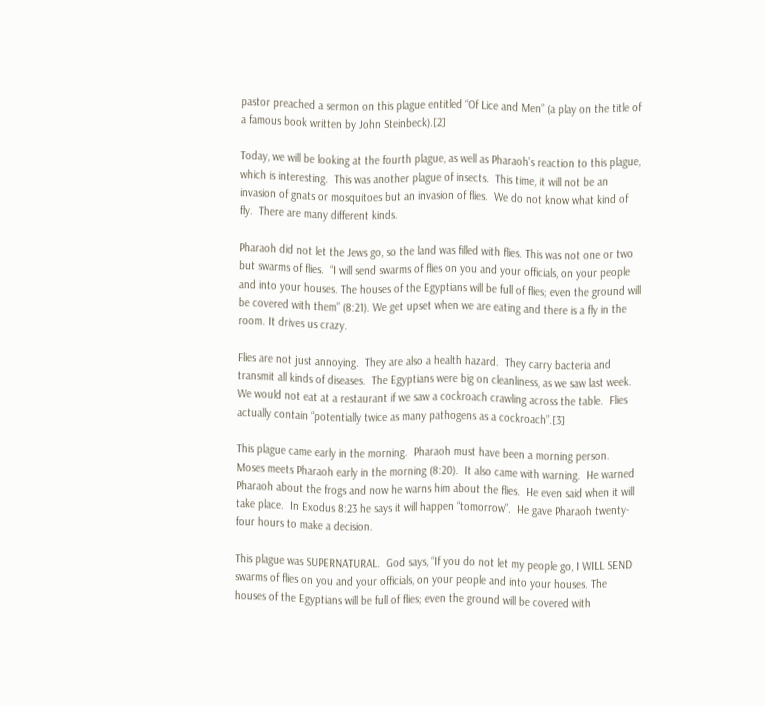pastor preached a sermon on this plague entitled “Of Lice and Men” (a play on the title of a famous book written by John Steinbeck).[2]

Today, we will be looking at the fourth plague, as well as Pharaoh’s reaction to this plague, which is interesting.  This was another plague of insects.  This time, it will not be an invasion of gnats or mosquitoes but an invasion of flies.  We do not know what kind of fly.  There are many different kinds.

Pharaoh did not let the Jews go, so the land was filled with flies. This was not one or two but swarms of flies.  “I will send swarms of flies on you and your officials, on your people and into your houses. The houses of the Egyptians will be full of flies; even the ground will be covered with them” (8:21). We get upset when we are eating and there is a fly in the room. It drives us crazy.

Flies are not just annoying.  They are also a health hazard.  They carry bacteria and transmit all kinds of diseases.  The Egyptians were big on cleanliness, as we saw last week.  We would not eat at a restaurant if we saw a cockroach crawling across the table.  Flies actually contain “potentially twice as many pathogens as a cockroach”.[3]

This plague came early in the morning.  Pharaoh must have been a morning person.  Moses meets Pharaoh early in the morning (8:20).  It also came with warning.  He warned Pharaoh about the frogs and now he warns him about the flies.  He even said when it will take place.  In Exodus 8:23 he says it will happen “tomorrow”.  He gave Pharaoh twenty-four hours to make a decision.

This plague was SUPERNATURAL.  God says, “If you do not let my people go, I WILL SEND swarms of flies on you and your officials, on your people and into your houses. The houses of the Egyptians will be full of flies; even the ground will be covered with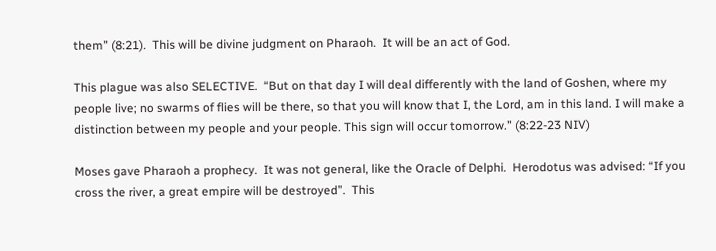them” (8:21).  This will be divine judgment on Pharaoh.  It will be an act of God.

This plague was also SELECTIVE.  “But on that day I will deal differently with the land of Goshen, where my people live; no swarms of flies will be there, so that you will know that I, the Lord, am in this land. I will make a distinction between my people and your people. This sign will occur tomorrow.” (8:22-23 NIV)

Moses gave Pharaoh a prophecy.  It was not general, like the Oracle of Delphi.  Herodotus was advised: “If you cross the river, a great empire will be destroyed”.  This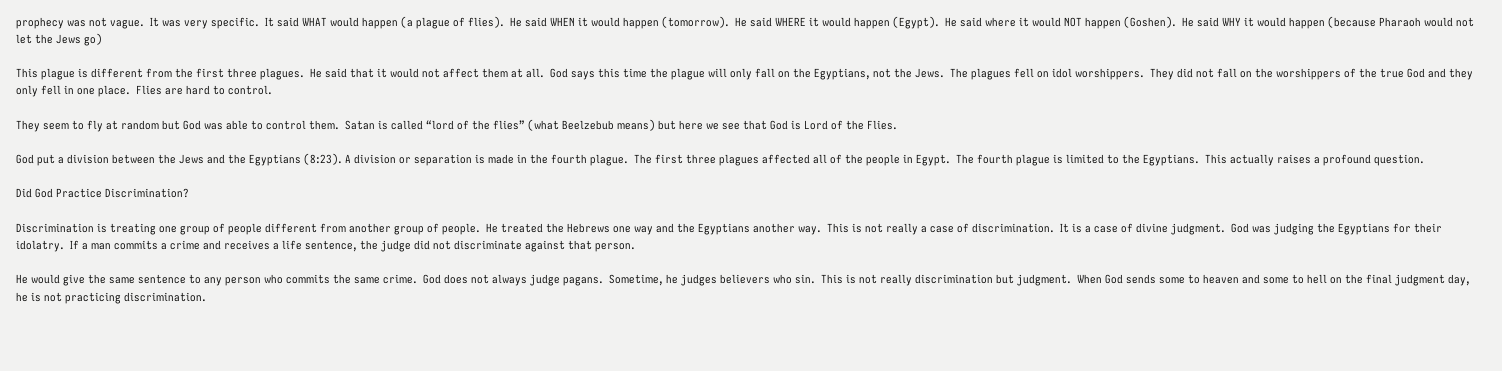prophecy was not vague.  It was very specific.  It said WHAT would happen (a plague of flies).  He said WHEN it would happen (tomorrow).  He said WHERE it would happen (Egypt).  He said where it would NOT happen (Goshen).  He said WHY it would happen (because Pharaoh would not let the Jews go)

This plague is different from the first three plagues.  He said that it would not affect them at all.  God says this time the plague will only fall on the Egyptians, not the Jews.  The plagues fell on idol worshippers.  They did not fall on the worshippers of the true God and they only fell in one place.  Flies are hard to control.

They seem to fly at random but God was able to control them.  Satan is called “lord of the flies” (what Beelzebub means) but here we see that God is Lord of the Flies.

God put a division between the Jews and the Egyptians (8:23). A division or separation is made in the fourth plague.  The first three plagues affected all of the people in Egypt.  The fourth plague is limited to the Egyptians.  This actually raises a profound question.

Did God Practice Discrimination?

Discrimination is treating one group of people different from another group of people.  He treated the Hebrews one way and the Egyptians another way.  This is not really a case of discrimination.  It is a case of divine judgment.  God was judging the Egyptians for their idolatry.  If a man commits a crime and receives a life sentence, the judge did not discriminate against that person.

He would give the same sentence to any person who commits the same crime.  God does not always judge pagans.  Sometime, he judges believers who sin.  This is not really discrimination but judgment.  When God sends some to heaven and some to hell on the final judgment day, he is not practicing discrimination.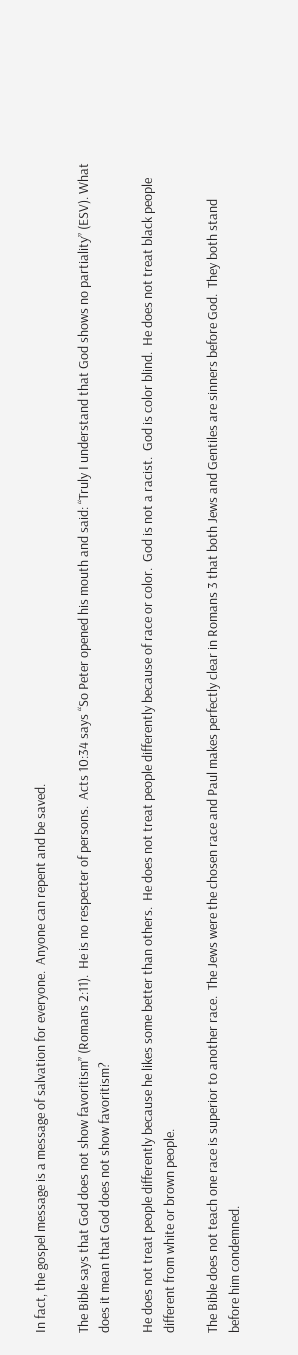In fact, the gospel message is a message of salvation for everyone.  Anyone can repent and be saved.

The Bible says that God does not show favoritism” (Romans 2:11).  He is no respecter of persons.  Acts 10:34 says “So Peter opened his mouth and said: “Truly I understand that God shows no partiality” (ESV). What does it mean that God does not show favoritism?

He does not treat people differently because he likes some better than others.  He does not treat people differently because of race or color.  God is not a racist.  God is color blind.  He does not treat black people different from white or brown people.

The Bible does not teach one race is superior to another race.  The Jews were the chosen race and Paul makes perfectly clear in Romans 3 that both Jews and Gentiles are sinners before God.  They both stand before him condemned.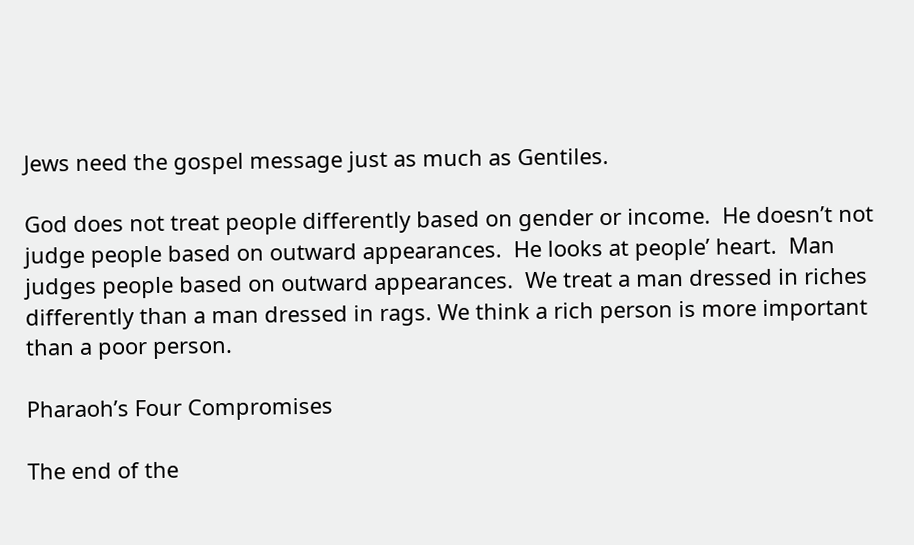Jews need the gospel message just as much as Gentiles.

God does not treat people differently based on gender or income.  He doesn’t not judge people based on outward appearances.  He looks at people’ heart.  Man judges people based on outward appearances.  We treat a man dressed in riches differently than a man dressed in rags. We think a rich person is more important than a poor person.

Pharaoh’s Four Compromises

The end of the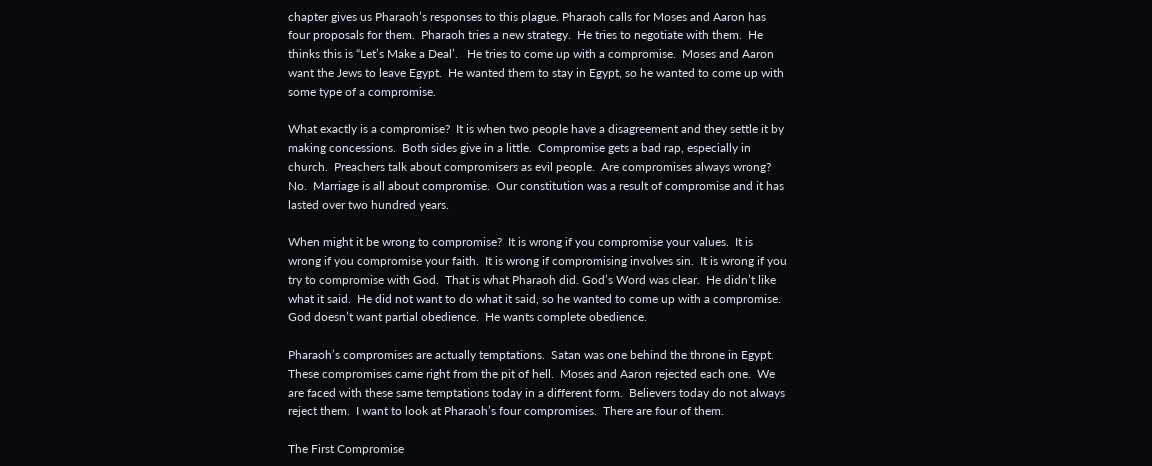chapter gives us Pharaoh’s responses to this plague. Pharaoh calls for Moses and Aaron has four proposals for them.  Pharaoh tries a new strategy.  He tries to negotiate with them.  He thinks this is “Let’s Make a Deal’.   He tries to come up with a compromise.  Moses and Aaron want the Jews to leave Egypt.  He wanted them to stay in Egypt, so he wanted to come up with some type of a compromise.

What exactly is a compromise?  It is when two people have a disagreement and they settle it by making concessions.  Both sides give in a little.  Compromise gets a bad rap, especially in church.  Preachers talk about compromisers as evil people.  Are compromises always wrong?  No.  Marriage is all about compromise.  Our constitution was a result of compromise and it has lasted over two hundred years.

When might it be wrong to compromise?  It is wrong if you compromise your values.  It is wrong if you compromise your faith.  It is wrong if compromising involves sin.  It is wrong if you try to compromise with God.  That is what Pharaoh did. God’s Word was clear.  He didn’t like what it said.  He did not want to do what it said, so he wanted to come up with a compromise.  God doesn’t want partial obedience.  He wants complete obedience.

Pharaoh’s compromises are actually temptations.  Satan was one behind the throne in Egypt.  These compromises came right from the pit of hell.  Moses and Aaron rejected each one.  We are faced with these same temptations today in a different form.  Believers today do not always reject them.  I want to look at Pharaoh’s four compromises.  There are four of them.

The First Compromise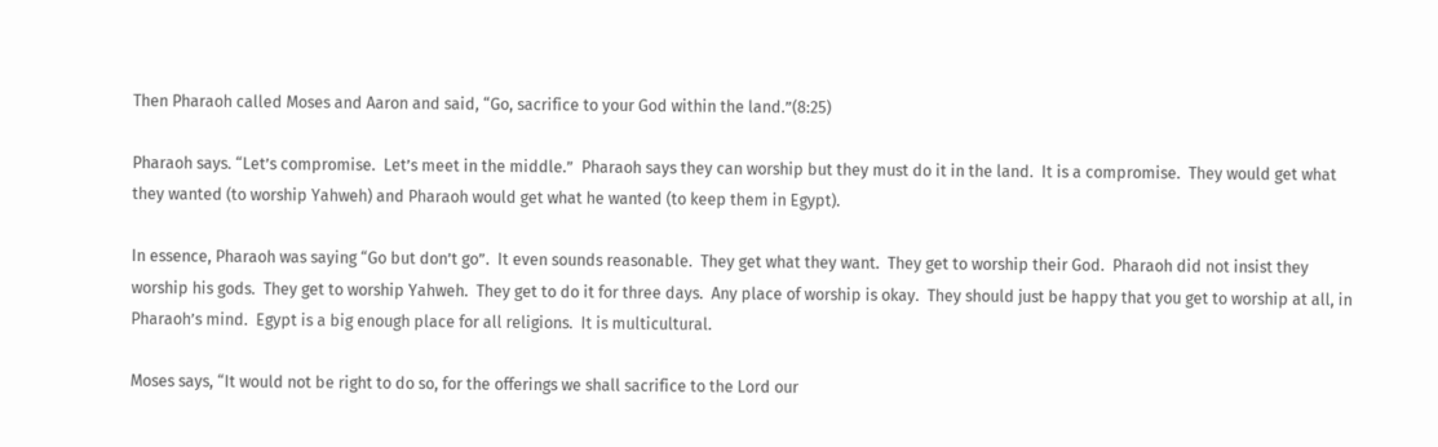Then Pharaoh called Moses and Aaron and said, “Go, sacrifice to your God within the land.”(8:25)

Pharaoh says. “Let’s compromise.  Let’s meet in the middle.”  Pharaoh says they can worship but they must do it in the land.  It is a compromise.  They would get what they wanted (to worship Yahweh) and Pharaoh would get what he wanted (to keep them in Egypt).

In essence, Pharaoh was saying “Go but don’t go”.  It even sounds reasonable.  They get what they want.  They get to worship their God.  Pharaoh did not insist they worship his gods.  They get to worship Yahweh.  They get to do it for three days.  Any place of worship is okay.  They should just be happy that you get to worship at all, in Pharaoh’s mind.  Egypt is a big enough place for all religions.  It is multicultural.

Moses says, “It would not be right to do so, for the offerings we shall sacrifice to the Lord our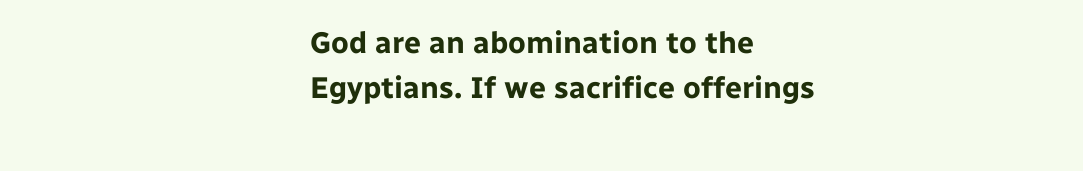God are an abomination to the Egyptians. If we sacrifice offerings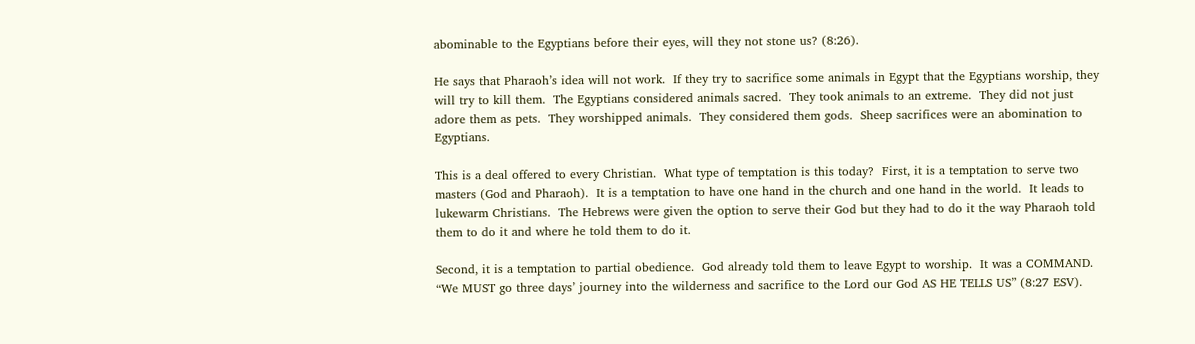abominable to the Egyptians before their eyes, will they not stone us? (8:26).

He says that Pharaoh’s idea will not work.  If they try to sacrifice some animals in Egypt that the Egyptians worship, they will try to kill them.  The Egyptians considered animals sacred.  They took animals to an extreme.  They did not just adore them as pets.  They worshipped animals.  They considered them gods.  Sheep sacrifices were an abomination to Egyptians.

This is a deal offered to every Christian.  What type of temptation is this today?  First, it is a temptation to serve two masters (God and Pharaoh).  It is a temptation to have one hand in the church and one hand in the world.  It leads to lukewarm Christians.  The Hebrews were given the option to serve their God but they had to do it the way Pharaoh told them to do it and where he told them to do it.

Second, it is a temptation to partial obedience.  God already told them to leave Egypt to worship.  It was a COMMAND.  “We MUST go three days’ journey into the wilderness and sacrifice to the Lord our God AS HE TELLS US” (8:27 ESV).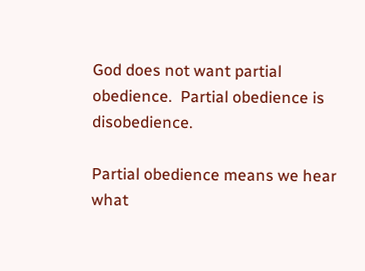God does not want partial obedience.  Partial obedience is disobedience.

Partial obedience means we hear what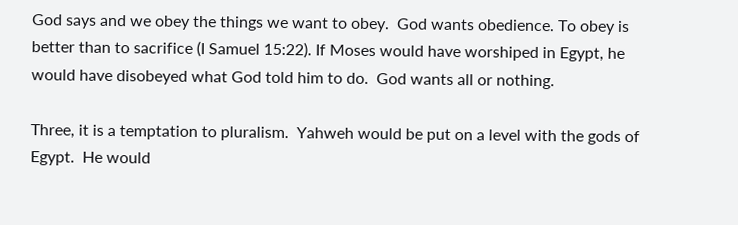God says and we obey the things we want to obey.  God wants obedience. To obey is better than to sacrifice (I Samuel 15:22). If Moses would have worshiped in Egypt, he would have disobeyed what God told him to do.  God wants all or nothing.

Three, it is a temptation to pluralism.  Yahweh would be put on a level with the gods of Egypt.  He would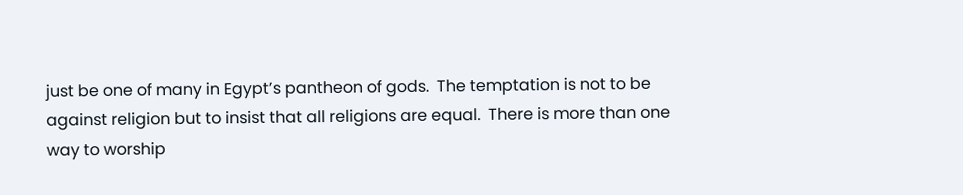just be one of many in Egypt’s pantheon of gods.  The temptation is not to be against religion but to insist that all religions are equal.  There is more than one way to worship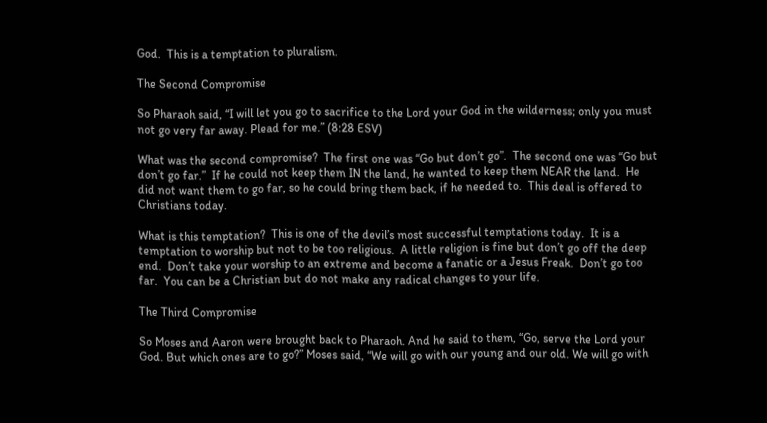God.  This is a temptation to pluralism.

The Second Compromise

So Pharaoh said, “I will let you go to sacrifice to the Lord your God in the wilderness; only you must not go very far away. Plead for me.” (8:28 ESV)

What was the second compromise?  The first one was “Go but don’t go”.  The second one was “Go but don’t go far.”  If he could not keep them IN the land, he wanted to keep them NEAR the land.  He did not want them to go far, so he could bring them back, if he needed to.  This deal is offered to Christians today.

What is this temptation?  This is one of the devil’s most successful temptations today.  It is a temptation to worship but not to be too religious.  A little religion is fine but don’t go off the deep end.  Don’t take your worship to an extreme and become a fanatic or a Jesus Freak.  Don’t go too far.  You can be a Christian but do not make any radical changes to your life.

The Third Compromise

So Moses and Aaron were brought back to Pharaoh. And he said to them, “Go, serve the Lord your God. But which ones are to go?” Moses said, “We will go with our young and our old. We will go with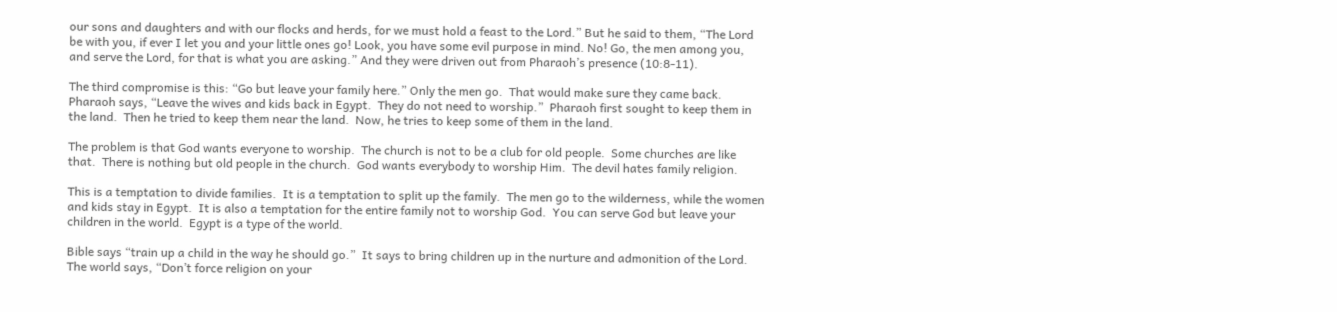our sons and daughters and with our flocks and herds, for we must hold a feast to the Lord.” But he said to them, “The Lord be with you, if ever I let you and your little ones go! Look, you have some evil purpose in mind. No! Go, the men among you, and serve the Lord, for that is what you are asking.” And they were driven out from Pharaoh’s presence (10:8-11).

The third compromise is this: “Go but leave your family here.” Only the men go.  That would make sure they came back.  Pharaoh says, “Leave the wives and kids back in Egypt.  They do not need to worship.”  Pharaoh first sought to keep them in the land.  Then he tried to keep them near the land.  Now, he tries to keep some of them in the land.

The problem is that God wants everyone to worship.  The church is not to be a club for old people.  Some churches are like that.  There is nothing but old people in the church.  God wants everybody to worship Him.  The devil hates family religion.

This is a temptation to divide families.  It is a temptation to split up the family.  The men go to the wilderness, while the women and kids stay in Egypt.  It is also a temptation for the entire family not to worship God.  You can serve God but leave your children in the world.  Egypt is a type of the world.

Bible says “train up a child in the way he should go.”  It says to bring children up in the nurture and admonition of the Lord.  The world says, “Don’t force religion on your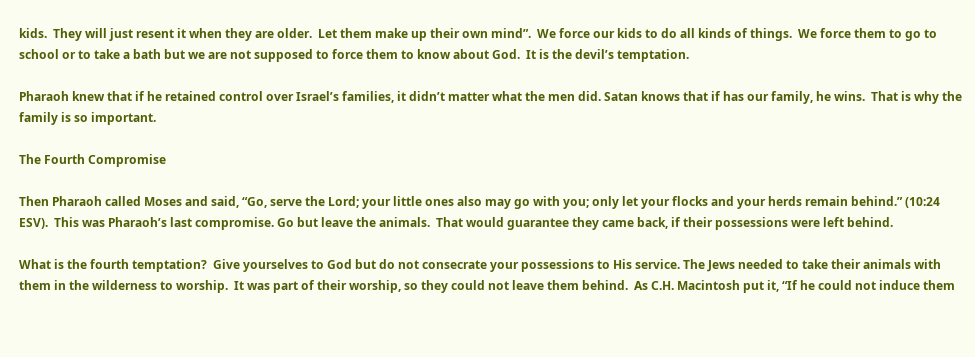kids.  They will just resent it when they are older.  Let them make up their own mind”.  We force our kids to do all kinds of things.  We force them to go to school or to take a bath but we are not supposed to force them to know about God.  It is the devil’s temptation.

Pharaoh knew that if he retained control over Israel’s families, it didn’t matter what the men did. Satan knows that if has our family, he wins.  That is why the family is so important.

The Fourth Compromise

Then Pharaoh called Moses and said, “Go, serve the Lord; your little ones also may go with you; only let your flocks and your herds remain behind.” (10:24 ESV).  This was Pharaoh’s last compromise. Go but leave the animals.  That would guarantee they came back, if their possessions were left behind.

What is the fourth temptation?  Give yourselves to God but do not consecrate your possessions to His service. The Jews needed to take their animals with them in the wilderness to worship.  It was part of their worship, so they could not leave them behind.  As C.H. Macintosh put it, “If he could not induce them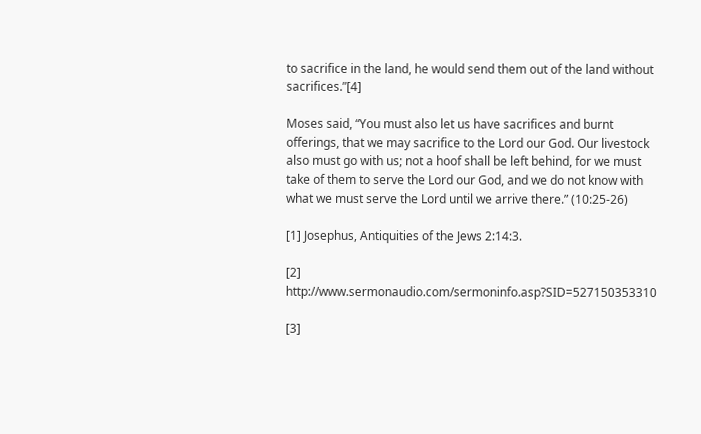to sacrifice in the land, he would send them out of the land without sacrifices.”[4]

Moses said, “You must also let us have sacrifices and burnt offerings, that we may sacrifice to the Lord our God. Our livestock also must go with us; not a hoof shall be left behind, for we must take of them to serve the Lord our God, and we do not know with what we must serve the Lord until we arrive there.” (10:25-26)

[1] Josephus, Antiquities of the Jews 2:14:3.

[2] http://www.sermonaudio.com/sermoninfo.asp?SID=527150353310

[3]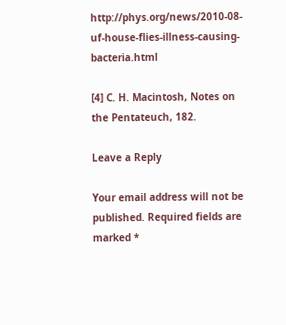http://phys.org/news/2010-08-uf-house-flies-illness-causing-bacteria.html

[4] C. H. Macintosh, Notes on the Pentateuch, 182.

Leave a Reply

Your email address will not be published. Required fields are marked *